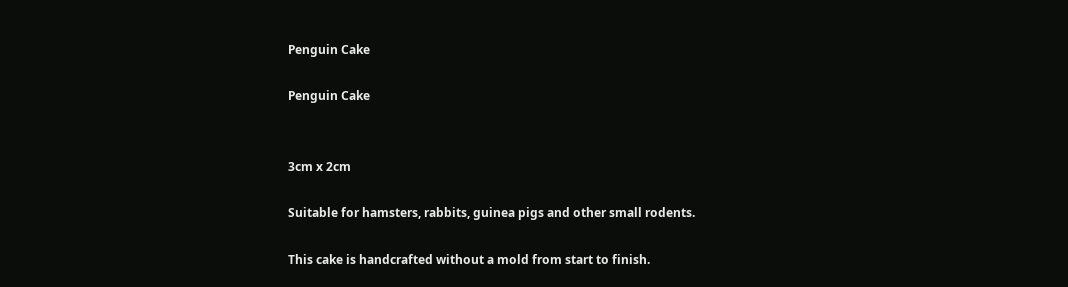Penguin Cake

Penguin Cake


3cm x 2cm

Suitable for hamsters, rabbits, guinea pigs and other small rodents.

This cake is handcrafted without a mold from start to finish.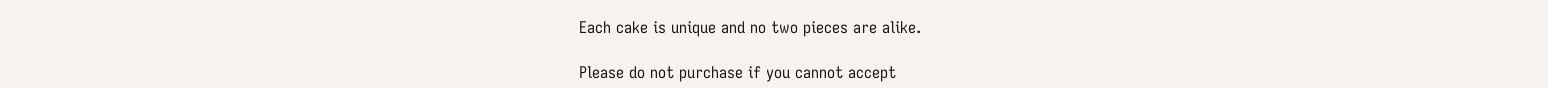Each cake is unique and no two pieces are alike.

Please do not purchase if you cannot accept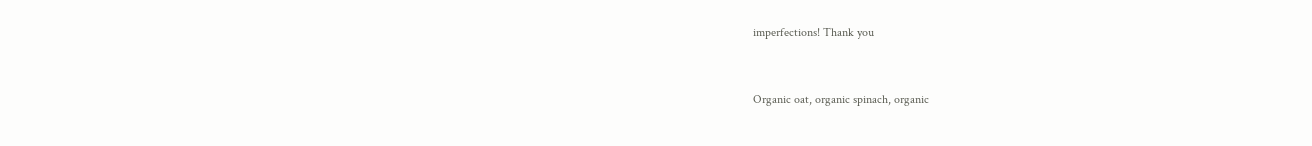imperfections! Thank you


Organic oat, organic spinach, organic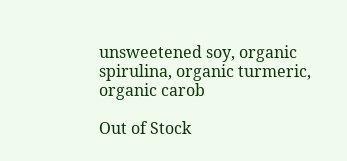unsweetened soy, organic spirulina, organic turmeric, organic carob

Out of Stock